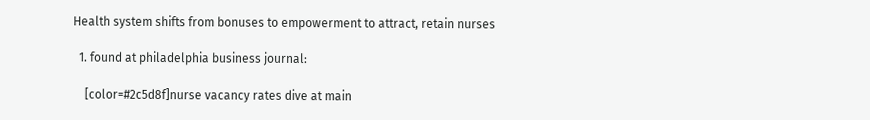Health system shifts from bonuses to empowerment to attract, retain nurses

  1. found at philadelphia business journal:

    [color=#2c5d8f]nurse vacancy rates dive at main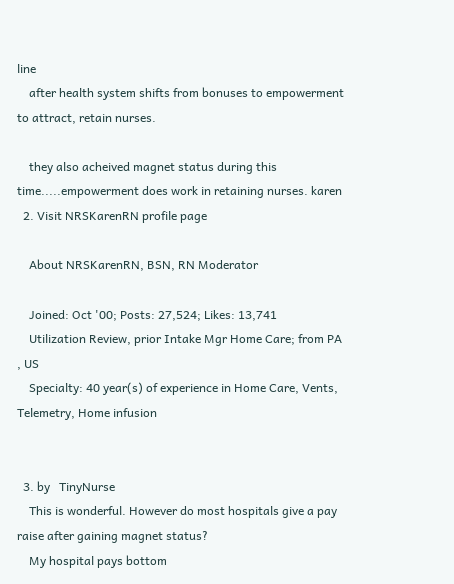line
    after health system shifts from bonuses to empowerment to attract, retain nurses.

    they also acheived magnet status during this time.....empowerment does work in retaining nurses. karen
  2. Visit NRSKarenRN profile page

    About NRSKarenRN, BSN, RN Moderator

    Joined: Oct '00; Posts: 27,524; Likes: 13,741
    Utilization Review, prior Intake Mgr Home Care; from PA , US
    Specialty: 40 year(s) of experience in Home Care, Vents, Telemetry, Home infusion


  3. by   TinyNurse
    This is wonderful. However do most hospitals give a pay raise after gaining magnet status?
    My hospital pays bottom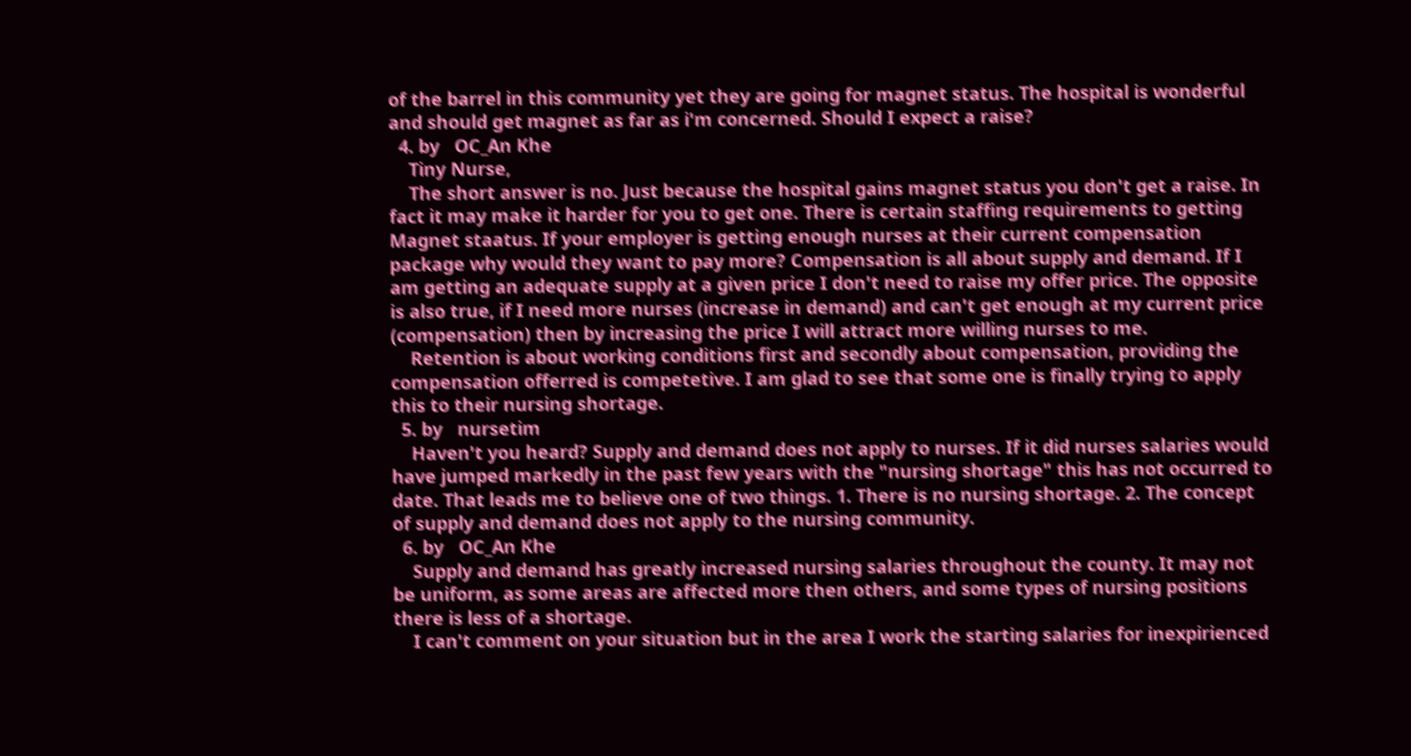of the barrel in this community yet they are going for magnet status. The hospital is wonderful and should get magnet as far as i'm concerned. Should I expect a raise?
  4. by   OC_An Khe
    Tiny Nurse,
    The short answer is no. Just because the hospital gains magnet status you don't get a raise. In fact it may make it harder for you to get one. There is certain staffing requirements to getting Magnet staatus. If your employer is getting enough nurses at their current compensation package why would they want to pay more? Compensation is all about supply and demand. If I am getting an adequate supply at a given price I don't need to raise my offer price. The opposite is also true, if I need more nurses (increase in demand) and can't get enough at my current price (compensation) then by increasing the price I will attract more willing nurses to me.
    Retention is about working conditions first and secondly about compensation, providing the compensation offerred is competetive. I am glad to see that some one is finally trying to apply this to their nursing shortage.
  5. by   nursetim
    Haven't you heard? Supply and demand does not apply to nurses. If it did nurses salaries would have jumped markedly in the past few years with the "nursing shortage" this has not occurred to date. That leads me to believe one of two things. 1. There is no nursing shortage. 2. The concept of supply and demand does not apply to the nursing community.
  6. by   OC_An Khe
    Supply and demand has greatly increased nursing salaries throughout the county. It may not be uniform, as some areas are affected more then others, and some types of nursing positions there is less of a shortage.
    I can't comment on your situation but in the area I work the starting salaries for inexpirienced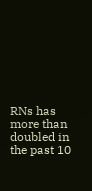RNs has more than doubled in the past 10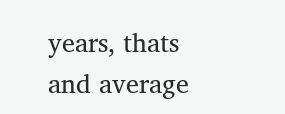years, thats and average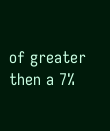of greater then a 7%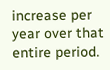increase per year over that entire period.